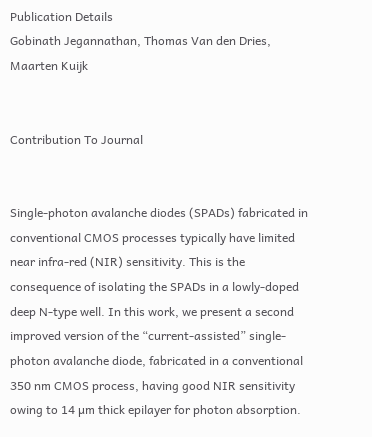Publication Details
Gobinath Jegannathan, Thomas Van den Dries, Maarten Kuijk


Contribution To Journal


Single-photon avalanche diodes (SPADs) fabricated in conventional CMOS processes typically have limited near infra-red (NIR) sensitivity. This is the consequence of isolating the SPADs in a lowly-doped deep N-type well. In this work, we present a second improved version of the “current-assisted” single-photon avalanche diode, fabricated in a conventional 350 nm CMOS process, having good NIR sensitivity owing to 14 µm thick epilayer for photon absorption.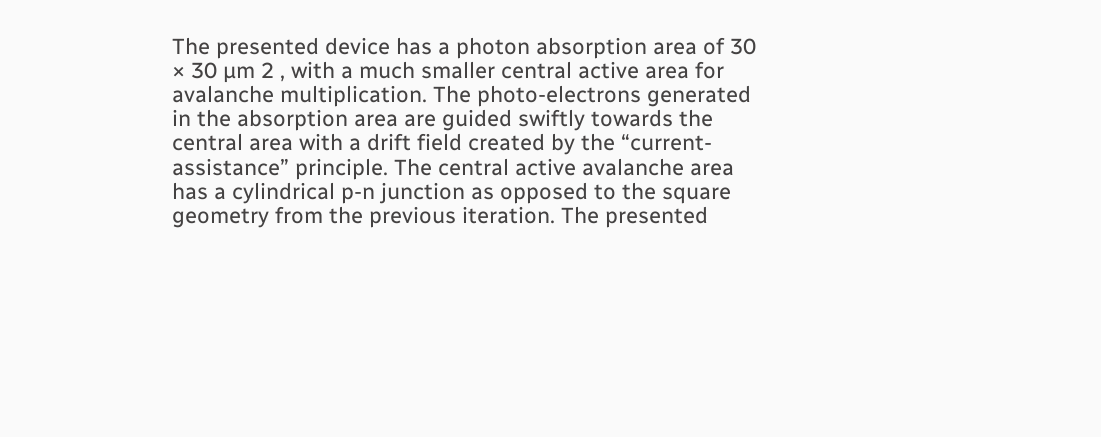The presented device has a photon absorption area of 30 × 30 µm 2 , with a much smaller central active area for avalanche multiplication. The photo-electrons generated in the absorption area are guided swiftly towards the central area with a drift field created by the “current-assistance” principle. The central active avalanche area has a cylindrical p-n junction as opposed to the square geometry from the previous iteration. The presented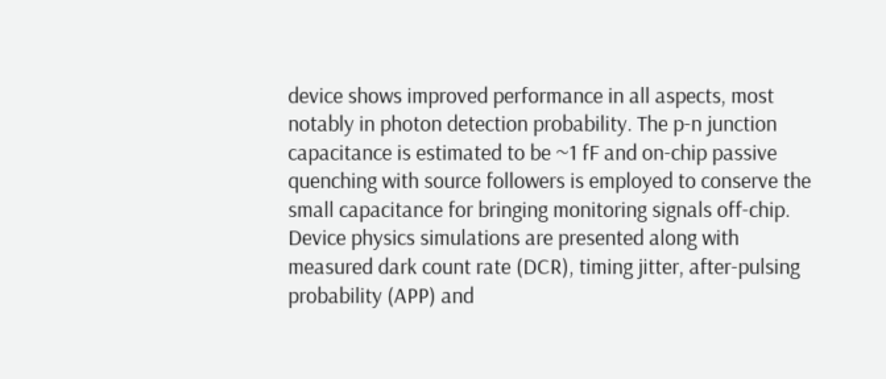device shows improved performance in all aspects, most notably in photon detection probability. The p-n junction capacitance is estimated to be ~1 fF and on-chip passive quenching with source followers is employed to conserve the small capacitance for bringing monitoring signals off-chip. Device physics simulations are presented along with measured dark count rate (DCR), timing jitter, after-pulsing probability (APP) and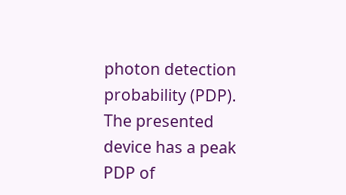photon detection probability (PDP). The presented device has a peak PDP of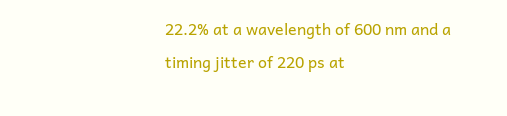22.2% at a wavelength of 600 nm and a timing jitter of 220 ps at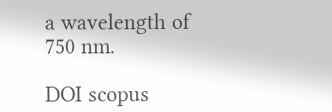a wavelength of 750 nm.

DOI scopus